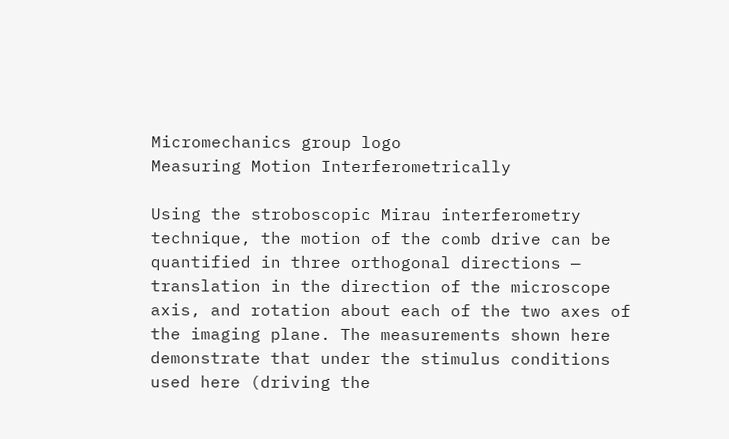Micromechanics group logo
Measuring Motion Interferometrically

Using the stroboscopic Mirau interferometry technique, the motion of the comb drive can be quantified in three orthogonal directions — translation in the direction of the microscope axis, and rotation about each of the two axes of the imaging plane. The measurements shown here demonstrate that under the stimulus conditions used here (driving the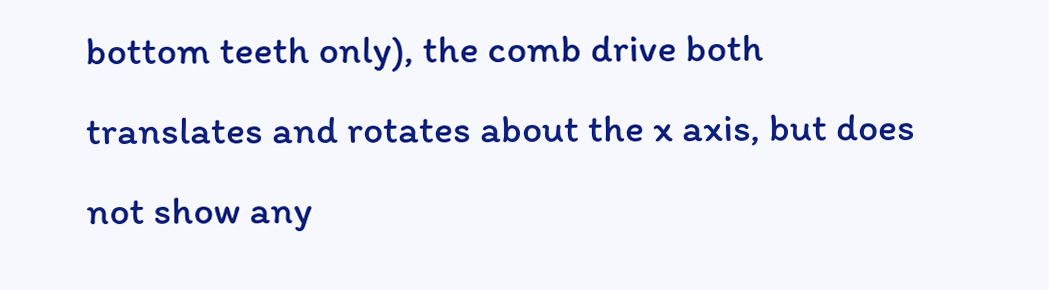bottom teeth only), the comb drive both translates and rotates about the x axis, but does not show any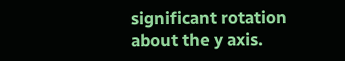significant rotation about the y axis.